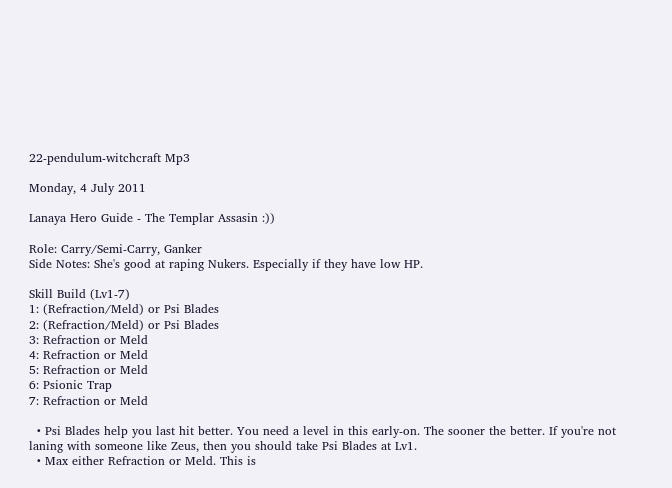22-pendulum-witchcraft Mp3

Monday, 4 July 2011

Lanaya Hero Guide - The Templar Assasin :))

Role: Carry/Semi-Carry, Ganker
Side Notes: She's good at raping Nukers. Especially if they have low HP.

Skill Build (Lv1-7)
1: (Refraction/Meld) or Psi Blades
2: (Refraction/Meld) or Psi Blades
3: Refraction or Meld
4: Refraction or Meld
5: Refraction or Meld
6: Psionic Trap
7: Refraction or Meld

  • Psi Blades help you last hit better. You need a level in this early-on. The sooner the better. If you're not laning with someone like Zeus, then you should take Psi Blades at Lv1.
  • Max either Refraction or Meld. This is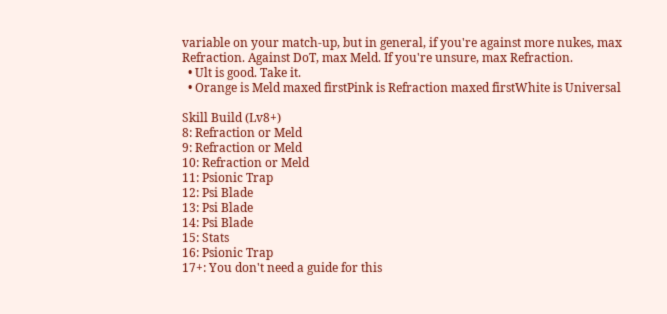variable on your match-up, but in general, if you're against more nukes, max Refraction. Against DoT, max Meld. If you're unsure, max Refraction.
  • Ult is good. Take it.
  • Orange is Meld maxed firstPink is Refraction maxed firstWhite is Universal

Skill Build (Lv8+)
8: Refraction or Meld
9: Refraction or Meld
10: Refraction or Meld
11: Psionic Trap
12: Psi Blade
13: Psi Blade
14: Psi Blade
15: Stats
16: Psionic Trap
17+: You don't need a guide for this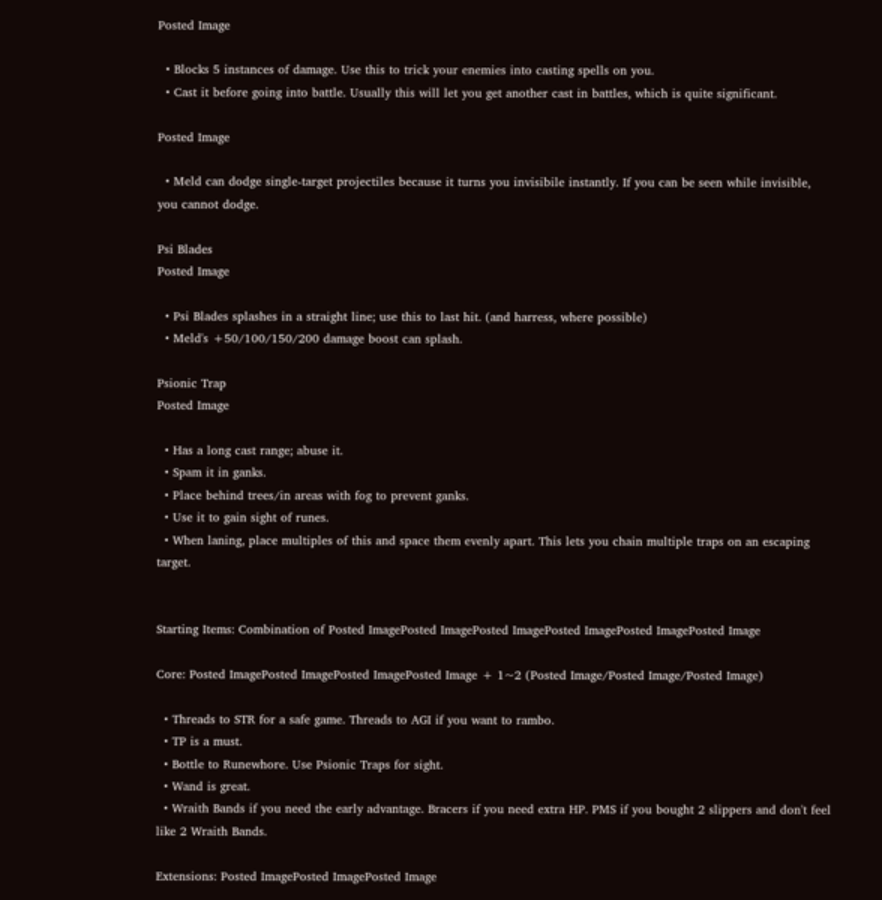Posted Image

  • Blocks 5 instances of damage. Use this to trick your enemies into casting spells on you.
  • Cast it before going into battle. Usually this will let you get another cast in battles, which is quite significant.

Posted Image

  • Meld can dodge single-target projectiles because it turns you invisibile instantly. If you can be seen while invisible, you cannot dodge.

Psi Blades
Posted Image

  • Psi Blades splashes in a straight line; use this to last hit. (and harress, where possible)
  • Meld's +50/100/150/200 damage boost can splash.

Psionic Trap
Posted Image

  • Has a long cast range; abuse it.
  • Spam it in ganks.
  • Place behind trees/in areas with fog to prevent ganks.
  • Use it to gain sight of runes.
  • When laning, place multiples of this and space them evenly apart. This lets you chain multiple traps on an escaping target.


Starting Items: Combination of Posted ImagePosted ImagePosted ImagePosted ImagePosted ImagePosted Image

Core: Posted ImagePosted ImagePosted ImagePosted Image + 1~2 (Posted Image/Posted Image/Posted Image)

  • Threads to STR for a safe game. Threads to AGI if you want to rambo.
  • TP is a must.
  • Bottle to Runewhore. Use Psionic Traps for sight.
  • Wand is great.
  • Wraith Bands if you need the early advantage. Bracers if you need extra HP. PMS if you bought 2 slippers and don't feel like 2 Wraith Bands.

Extensions: Posted ImagePosted ImagePosted Image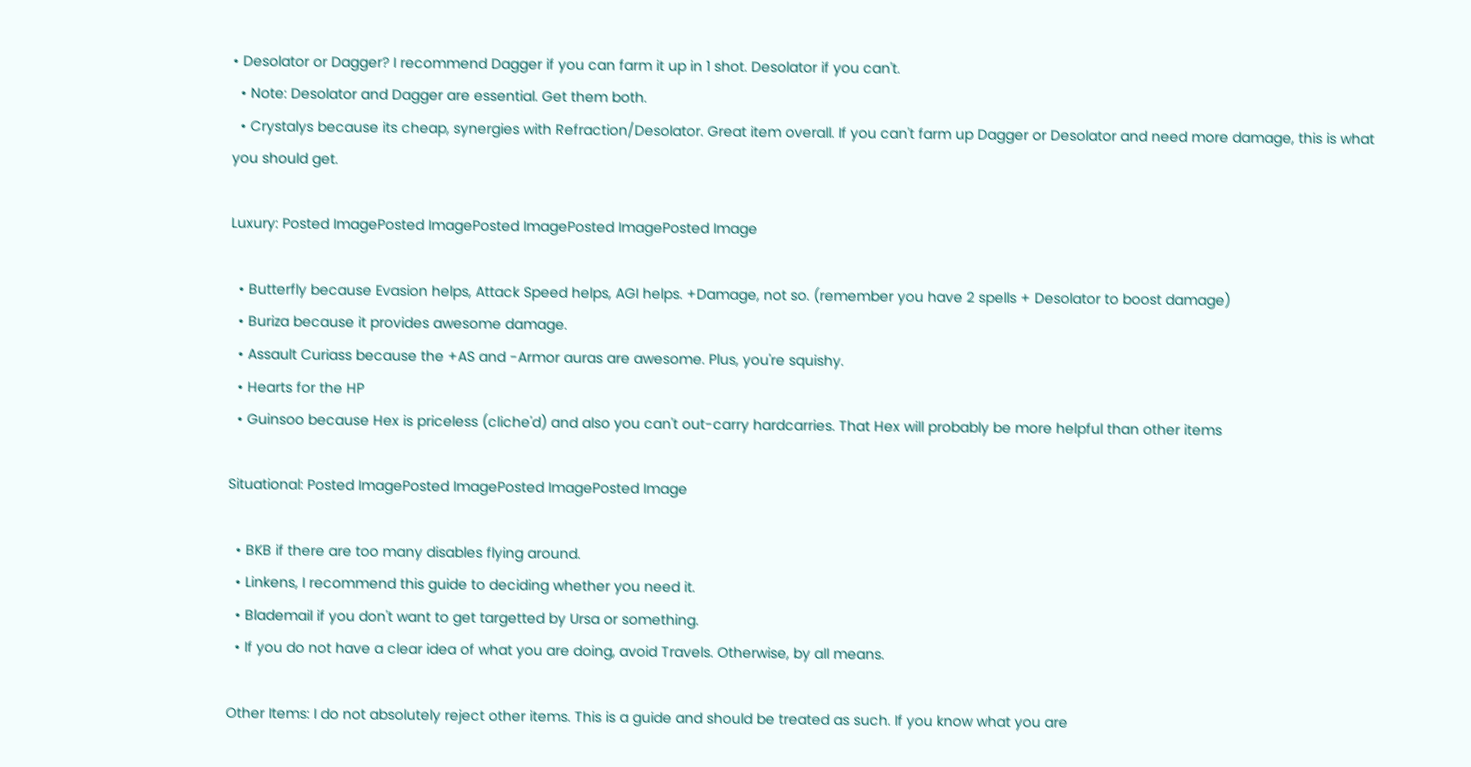• Desolator or Dagger? I recommend Dagger if you can farm it up in 1 shot. Desolator if you can't.
  • Note: Desolator and Dagger are essential. Get them both.
  • Crystalys because its cheap, synergies with Refraction/Desolator. Great item overall. If you can't farm up Dagger or Desolator and need more damage, this is what you should get.

Luxury: Posted ImagePosted ImagePosted ImagePosted ImagePosted Image

  • Butterfly because Evasion helps, Attack Speed helps, AGI helps. +Damage, not so. (remember you have 2 spells + Desolator to boost damage)
  • Buriza because it provides awesome damage.
  • Assault Curiass because the +AS and -Armor auras are awesome. Plus, you're squishy.
  • Hearts for the HP
  • Guinsoo because Hex is priceless (cliche'd) and also you can't out-carry hardcarries. That Hex will probably be more helpful than other items

Situational: Posted ImagePosted ImagePosted ImagePosted Image

  • BKB if there are too many disables flying around.
  • Linkens, I recommend this guide to deciding whether you need it.
  • Blademail if you don't want to get targetted by Ursa or something.
  • If you do not have a clear idea of what you are doing, avoid Travels. Otherwise, by all means.

Other Items: I do not absolutely reject other items. This is a guide and should be treated as such. If you know what you are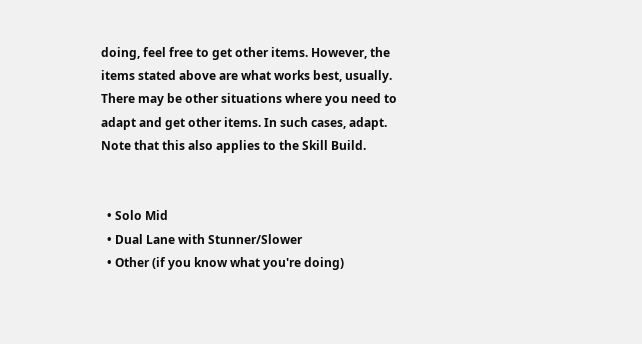doing, feel free to get other items. However, the items stated above are what works best, usually. There may be other situations where you need to adapt and get other items. In such cases, adapt. Note that this also applies to the Skill Build.


  • Solo Mid
  • Dual Lane with Stunner/Slower
  • Other (if you know what you're doing)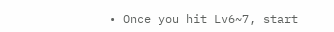• Once you hit Lv6~7, start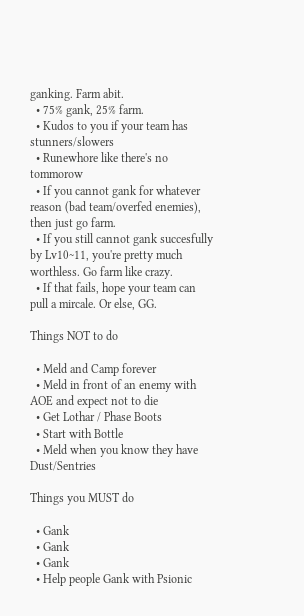ganking. Farm abit.
  • 75% gank, 25% farm.
  • Kudos to you if your team has stunners/slowers
  • Runewhore like there's no tommorow
  • If you cannot gank for whatever reason (bad team/overfed enemies), then just go farm.
  • If you still cannot gank succesfully by Lv10~11, you're pretty much worthless. Go farm like crazy.
  • If that fails, hope your team can pull a mircale. Or else, GG.

Things NOT to do

  • Meld and Camp forever
  • Meld in front of an enemy with AOE and expect not to die
  • Get Lothar / Phase Boots
  • Start with Bottle
  • Meld when you know they have Dust/Sentries

Things you MUST do

  • Gank
  • Gank
  • Gank
  • Help people Gank with Psionic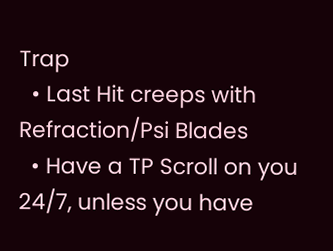Trap
  • Last Hit creeps with Refraction/Psi Blades
  • Have a TP Scroll on you 24/7, unless you have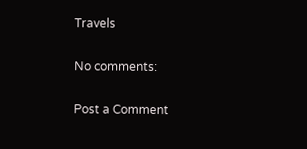Travels

No comments:

Post a Comment